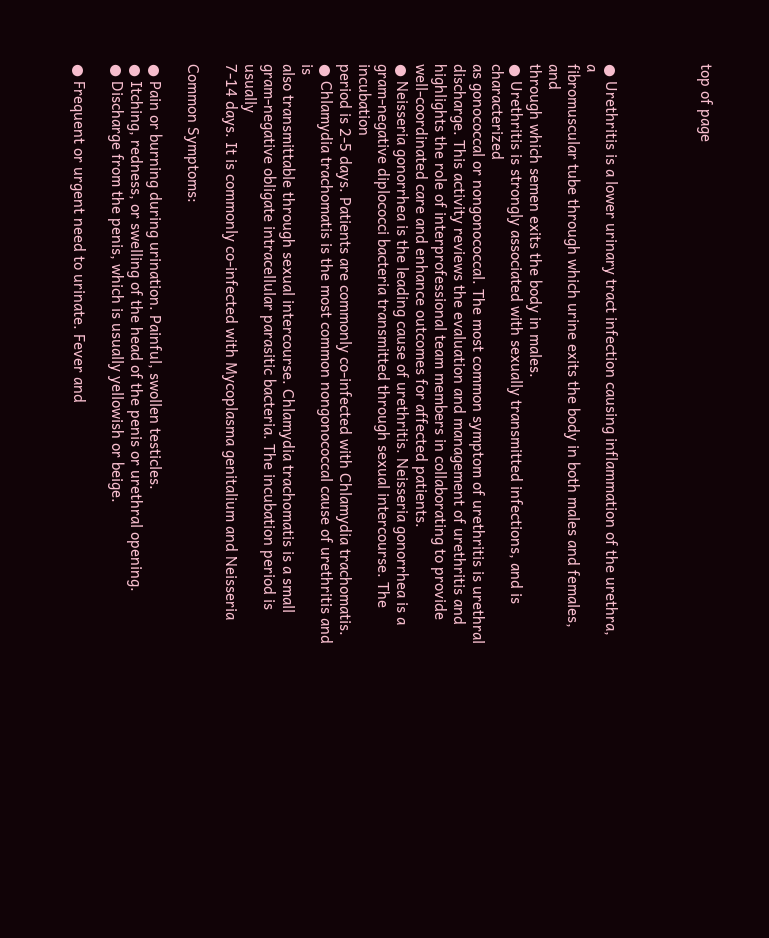top of page




● Urethritis is a lower urinary tract infection causing inflammation of the urethra, a
fibromuscular tube through which urine exits the body in both males and females, and
through which semen exits the body in males.
● Urethritis is strongly associated with sexually transmitted infections, and is characterized
as gonococcal or nongonococcal. The most common symptom of urethritis is urethral
discharge. This activity reviews the evaluation and management of urethritis and
highlights the role of interprofessional team members in collaborating to provide
well-coordinated care and enhance outcomes for affected patients.
● Neisseria gonorrhea is the leading cause of urethritis. Neisseria gonorrhea is a
gram-negative diplococci bacteria transmitted through sexual intercourse. The incubation
period is 2-5 days. Patients are commonly co-infected with Chlamydia trachomatis.
● Chlamydia trachomatis is the most common nongonococcal cause of urethritis and is
also transmittable through sexual intercourse. Chlamydia trachomatis is a small
gram-negative obligate intracellular parasitic bacteria. The incubation period is usually
7-14 days. It is commonly co-infected with Mycoplasma genitalium and Neisseria

Common Symptoms:

● Pain or burning during urination. Painful, swollen testicles.
● Itching, redness, or swelling of the head of the penis or urethral opening.
● Discharge from the penis, which is usually yellowish or beige.

● Frequent or urgent need to urinate. Fever and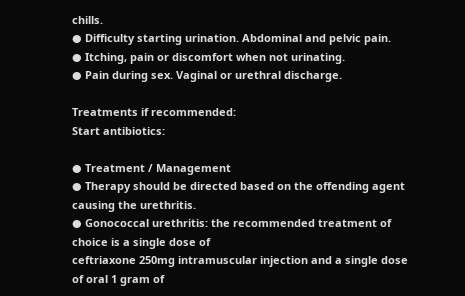chills.
● Difficulty starting urination. Abdominal and pelvic pain.
● Itching, pain or discomfort when not urinating.
● Pain during sex. Vaginal or urethral discharge.

Treatments if recommended:
Start antibiotics:

● Treatment / Management
● Therapy should be directed based on the offending agent causing the urethritis.
● Gonococcal urethritis: the recommended treatment of choice is a single dose of
ceftriaxone 250mg intramuscular injection and a single dose of oral 1 gram of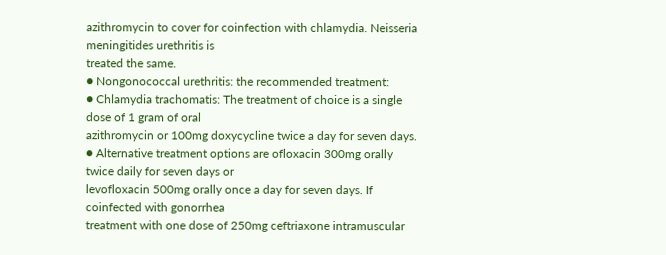azithromycin to cover for coinfection with chlamydia. Neisseria meningitides urethritis is
treated the same.
● Nongonococcal urethritis: the recommended treatment:
● Chlamydia trachomatis: The treatment of choice is a single dose of 1 gram of oral
azithromycin or 100mg doxycycline twice a day for seven days.
● Alternative treatment options are ofloxacin 300mg orally twice daily for seven days or
levofloxacin 500mg orally once a day for seven days. If coinfected with gonorrhea
treatment with one dose of 250mg ceftriaxone intramuscular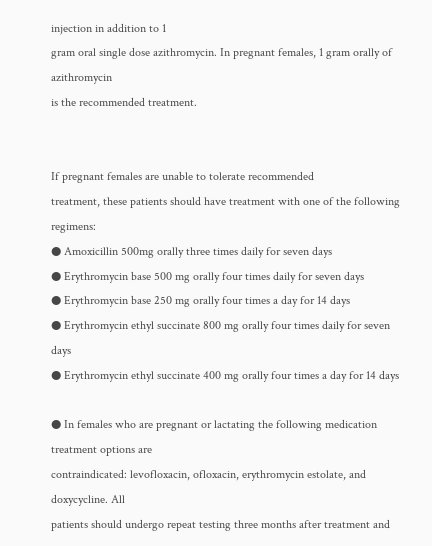injection in addition to 1
gram oral single dose azithromycin. In pregnant females, 1 gram orally of azithromycin
is the recommended treatment.


If pregnant females are unable to tolerate recommended
treatment, these patients should have treatment with one of the following regimens:
● Amoxicillin 500mg orally three times daily for seven days
● Erythromycin base 500 mg orally four times daily for seven days
● Erythromycin base 250 mg orally four times a day for 14 days
● Erythromycin ethyl succinate 800 mg orally four times daily for seven days
● Erythromycin ethyl succinate 400 mg orally four times a day for 14 days

● In females who are pregnant or lactating the following medication treatment options are
contraindicated: levofloxacin, ofloxacin, erythromycin estolate, and doxycycline. All
patients should undergo repeat testing three months after treatment and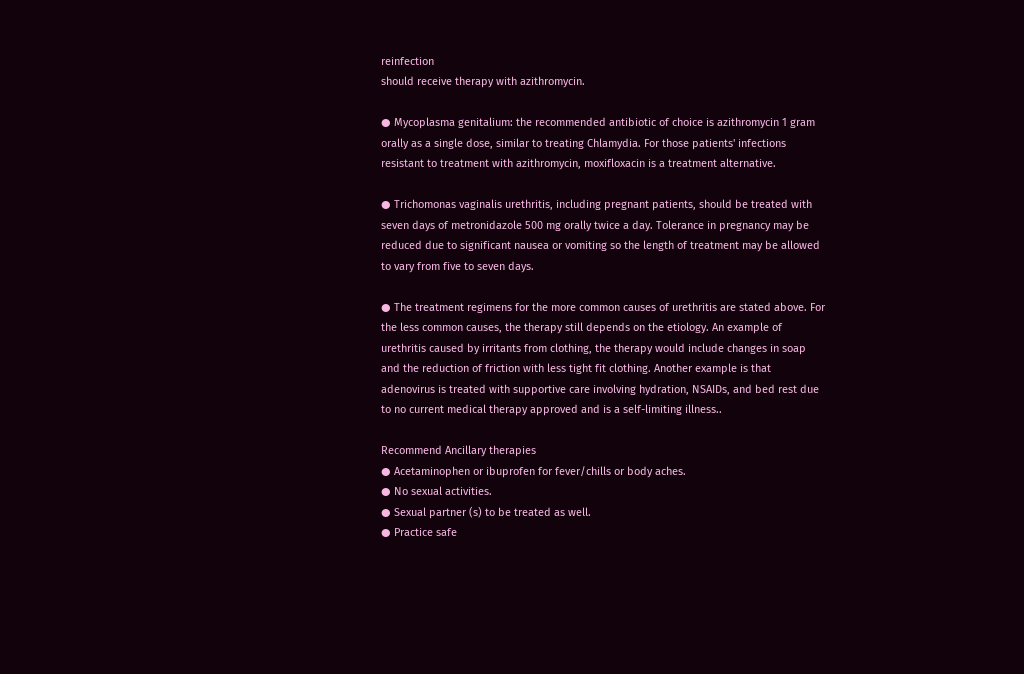reinfection
should receive therapy with azithromycin.

● Mycoplasma genitalium: the recommended antibiotic of choice is azithromycin 1 gram
orally as a single dose, similar to treating Chlamydia. For those patients' infections
resistant to treatment with azithromycin, moxifloxacin is a treatment alternative.

● Trichomonas vaginalis urethritis, including pregnant patients, should be treated with
seven days of metronidazole 500 mg orally twice a day. Tolerance in pregnancy may be
reduced due to significant nausea or vomiting so the length of treatment may be allowed
to vary from five to seven days.

● The treatment regimens for the more common causes of urethritis are stated above. For
the less common causes, the therapy still depends on the etiology. An example of
urethritis caused by irritants from clothing, the therapy would include changes in soap
and the reduction of friction with less tight fit clothing. Another example is that
adenovirus is treated with supportive care involving hydration, NSAIDs, and bed rest due
to no current medical therapy approved and is a self-limiting illness..

Recommend Ancillary therapies
● Acetaminophen or ibuprofen for fever/chills or body aches.
● No sexual activities.
● Sexual partner (s) to be treated as well.
● Practice safe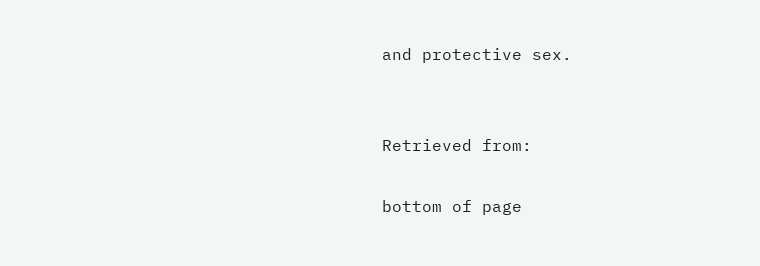and protective sex.


Retrieved from:

bottom of page